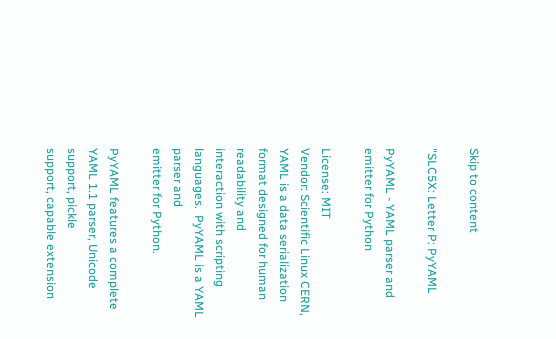Skip to content

"SLC5X: Letter P: PyYAML

PyYAML - YAML parser and emitter for Python

License: MIT
Vendor: Scientific Linux CERN,
YAML is a data serialization format designed for human readability and
interaction with scripting languages.  PyYAML is a YAML parser and
emitter for Python.

PyYAML features a complete YAML 1.1 parser, Unicode support, pickle
support, capable extension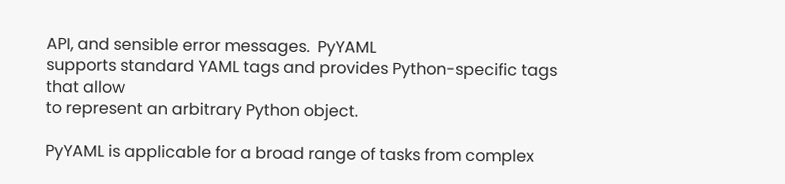API, and sensible error messages.  PyYAML
supports standard YAML tags and provides Python-specific tags that allow
to represent an arbitrary Python object.

PyYAML is applicable for a broad range of tasks from complex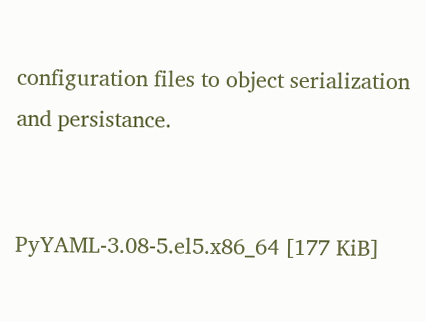configuration files to object serialization and persistance.


PyYAML-3.08-5.el5.x86_64 [177 KiB]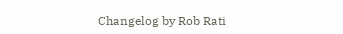Changelog by Rob Rati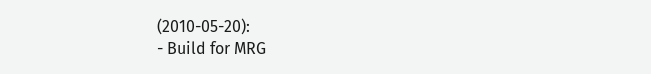(2010-05-20):
- Build for MRG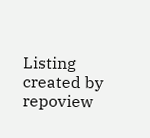Listing created by repoview